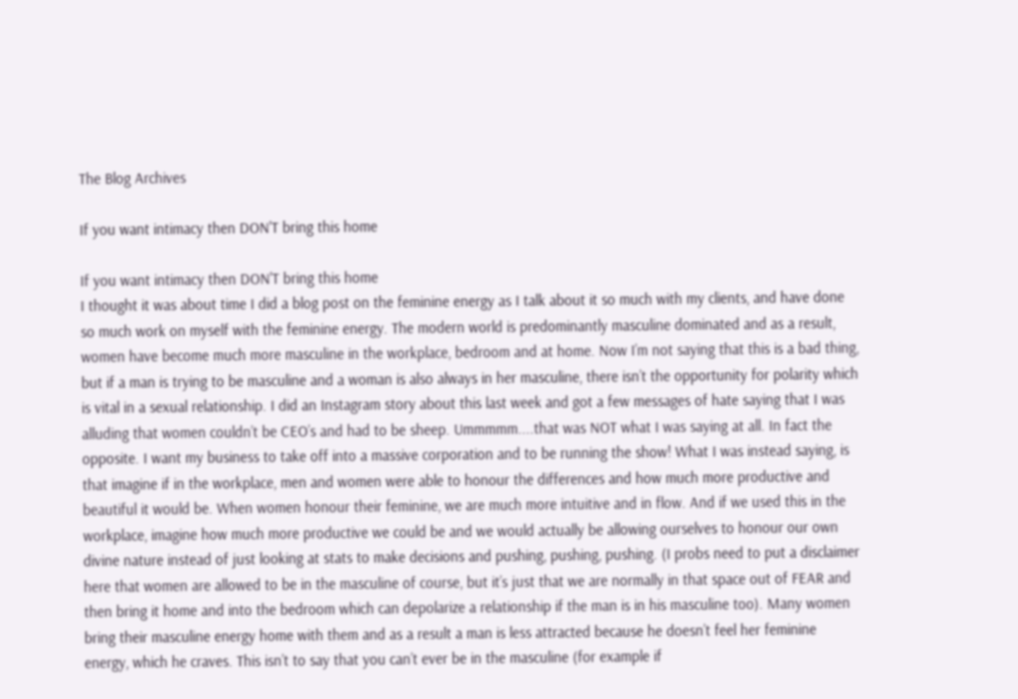The Blog Archives

If you want intimacy then DON'T bring this home

If you want intimacy then DON'T bring this home
I thought it was about time I did a blog post on the feminine energy as I talk about it so much with my clients, and have done so much work on myself with the feminine energy. The modern world is predominantly masculine dominated and as a result, women have become much more masculine in the workplace, bedroom and at home. Now I’m not saying that this is a bad thing, but if a man is trying to be masculine and a woman is also always in her masculine, there isn’t the opportunity for polarity which is vital in a sexual relationship. I did an Instagram story about this last week and got a few messages of hate saying that I was alluding that women couldn’t be CEO’s and had to be sheep. Ummmmm....that was NOT what I was saying at all. In fact the opposite. I want my business to take off into a massive corporation and to be running the show! What I was instead saying, is that imagine if in the workplace, men and women were able to honour the differences and how much more productive and beautiful it would be. When women honour their feminine, we are much more intuitive and in flow. And if we used this in the workplace, imagine how much more productive we could be and we would actually be allowing ourselves to honour our own divine nature instead of just looking at stats to make decisions and pushing, pushing, pushing. (I probs need to put a disclaimer here that women are allowed to be in the masculine of course, but it’s just that we are normally in that space out of FEAR and then bring it home and into the bedroom which can depolarize a relationship if the man is in his masculine too). Many women bring their masculine energy home with them and as a result a man is less attracted because he doesn’t feel her feminine energy, which he craves. This isn’t to say that you can’t ever be in the masculine (for example if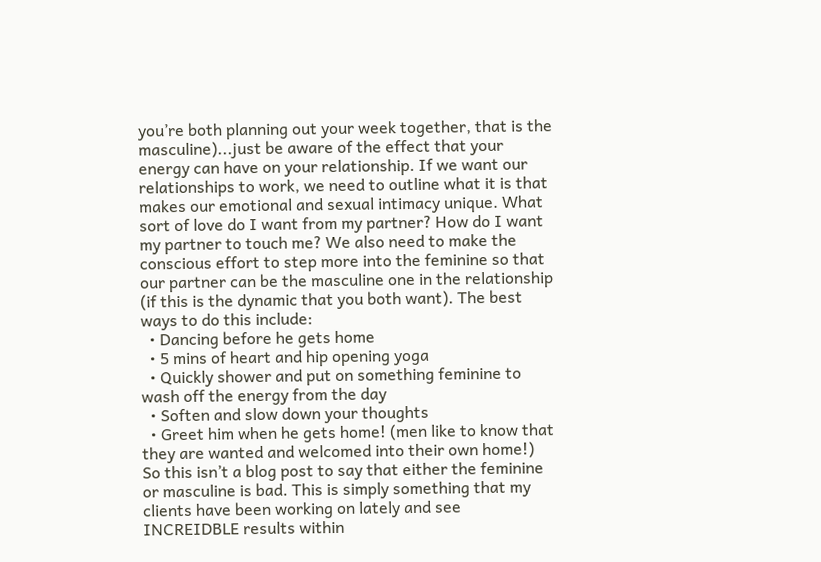you’re both planning out your week together, that is the masculine)...just be aware of the effect that your energy can have on your relationship. If we want our relationships to work, we need to outline what it is that makes our emotional and sexual intimacy unique. What sort of love do I want from my partner? How do I want my partner to touch me? We also need to make the conscious effort to step more into the feminine so that our partner can be the masculine one in the relationship (if this is the dynamic that you both want). The best ways to do this include:
  • Dancing before he gets home
  • 5 mins of heart and hip opening yoga
  • Quickly shower and put on something feminine to wash off the energy from the day
  • Soften and slow down your thoughts
  • Greet him when he gets home! (men like to know that they are wanted and welcomed into their own home!)
So this isn’t a blog post to say that either the feminine or masculine is bad. This is simply something that my clients have been working on lately and see INCREIDBLE results within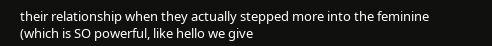their relationship when they actually stepped more into the feminine (which is SO powerful, like hello we give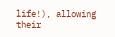life!), allowing their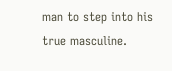man to step into his true masculine.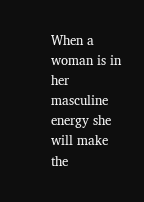When a woman is in her masculine energy she will make the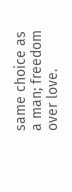same choice as a man; freedom over love.